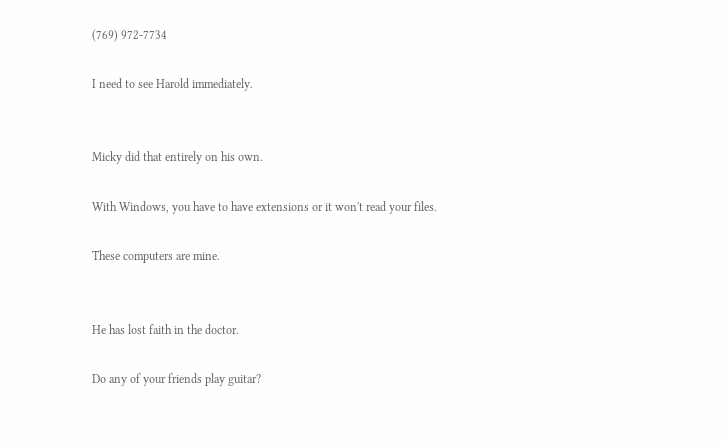(769) 972-7734

I need to see Harold immediately.


Micky did that entirely on his own.

With Windows, you have to have extensions or it won't read your files.

These computers are mine.


He has lost faith in the doctor.

Do any of your friends play guitar?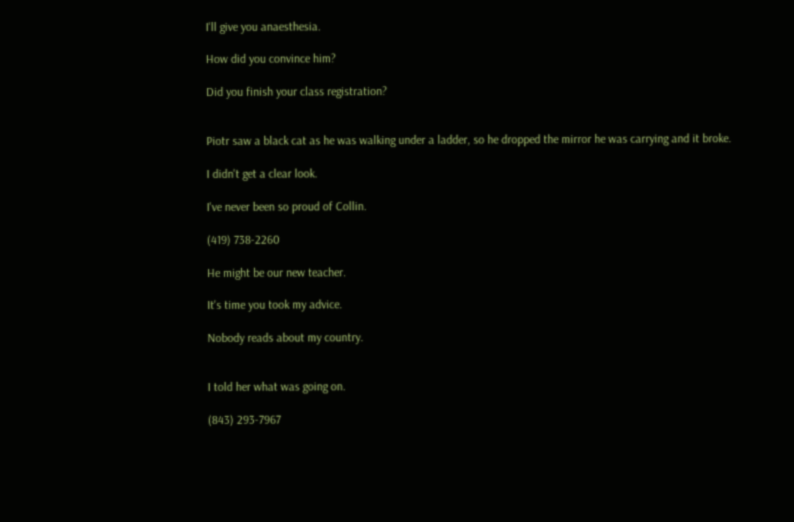I'll give you anaesthesia.

How did you convince him?

Did you finish your class registration?


Piotr saw a black cat as he was walking under a ladder, so he dropped the mirror he was carrying and it broke.

I didn't get a clear look.

I've never been so proud of Collin.

(419) 738-2260

He might be our new teacher.

It's time you took my advice.

Nobody reads about my country.


I told her what was going on.

(843) 293-7967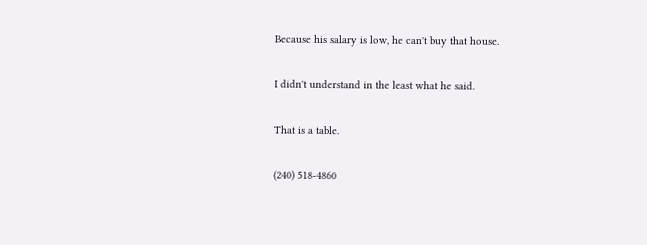Because his salary is low, he can't buy that house.

I didn't understand in the least what he said.

That is a table.

(240) 518-4860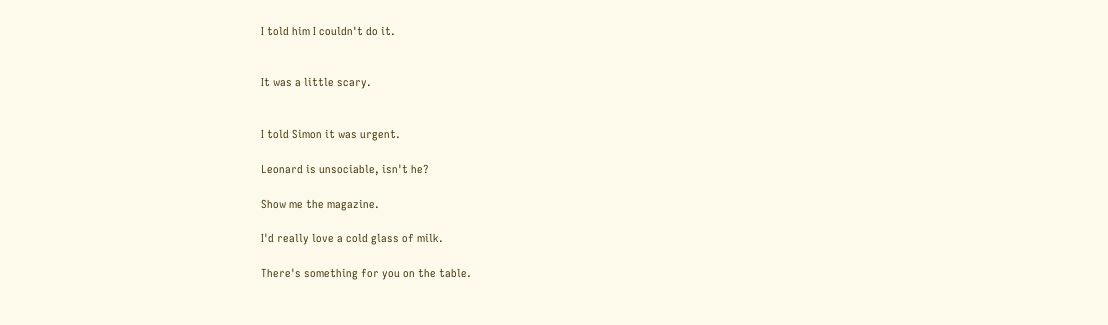I told him I couldn't do it.


It was a little scary.


I told Simon it was urgent.

Leonard is unsociable, isn't he?

Show me the magazine.

I'd really love a cold glass of milk.

There's something for you on the table.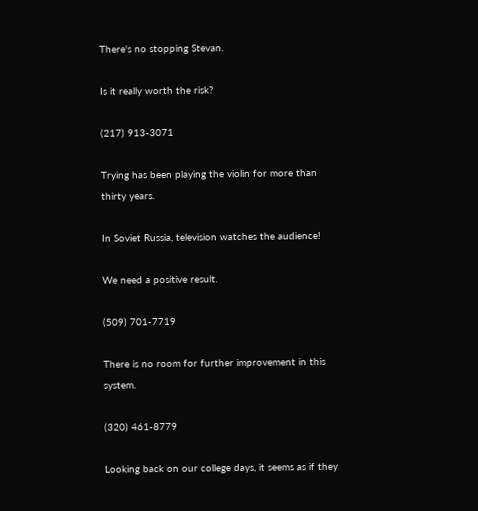There's no stopping Stevan.

Is it really worth the risk?

(217) 913-3071

Trying has been playing the violin for more than thirty years.

In Soviet Russia, television watches the audience!

We need a positive result.

(509) 701-7719

There is no room for further improvement in this system.

(320) 461-8779

Looking back on our college days, it seems as if they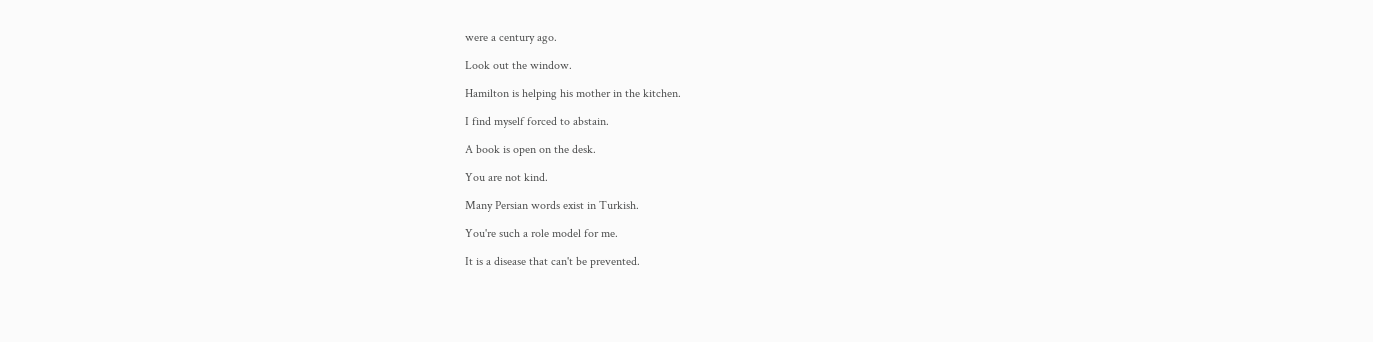were a century ago.

Look out the window.

Hamilton is helping his mother in the kitchen.

I find myself forced to abstain.

A book is open on the desk.

You are not kind.

Many Persian words exist in Turkish.

You're such a role model for me.

It is a disease that can't be prevented.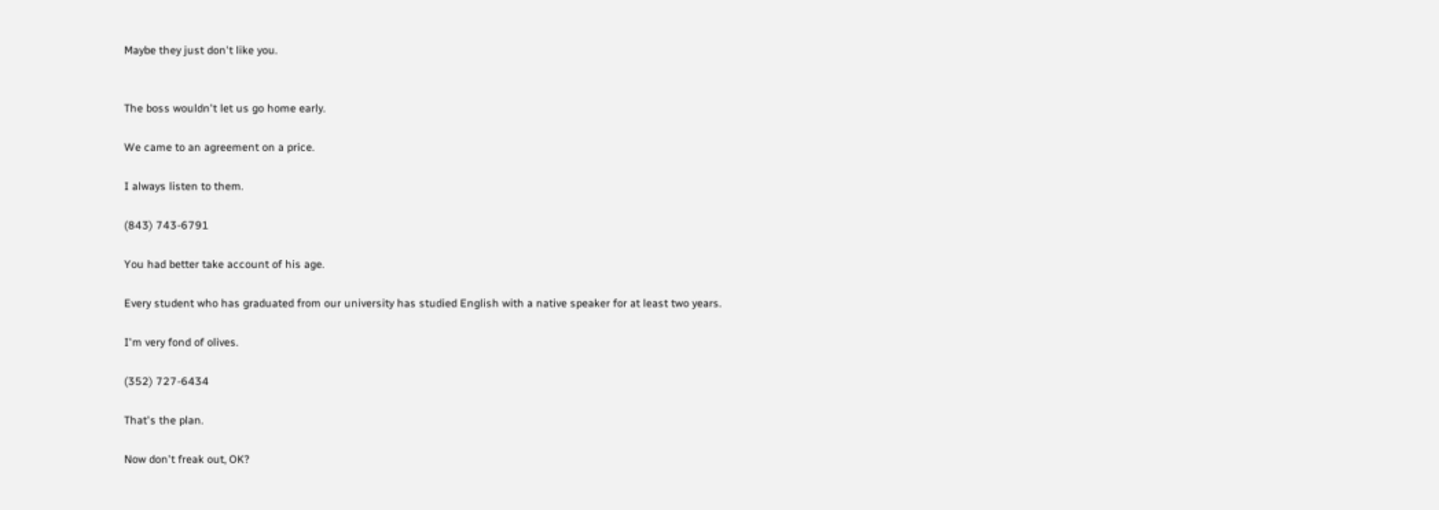Maybe they just don't like you.


The boss wouldn't let us go home early.

We came to an agreement on a price.

I always listen to them.

(843) 743-6791

You had better take account of his age.

Every student who has graduated from our university has studied English with a native speaker for at least two years.

I'm very fond of olives.

(352) 727-6434

That's the plan.

Now don't freak out, OK?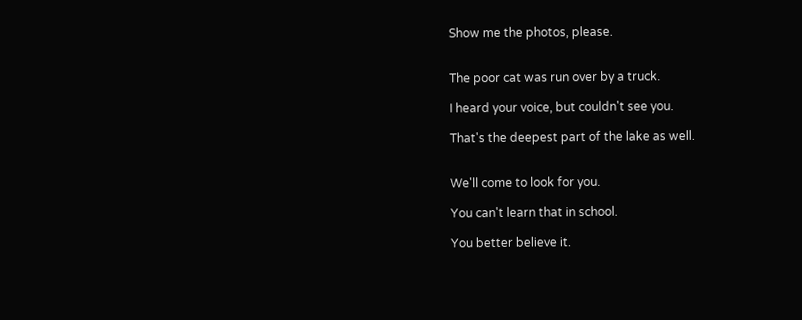Show me the photos, please.


The poor cat was run over by a truck.

I heard your voice, but couldn't see you.

That's the deepest part of the lake as well.


We'll come to look for you.

You can't learn that in school.

You better believe it.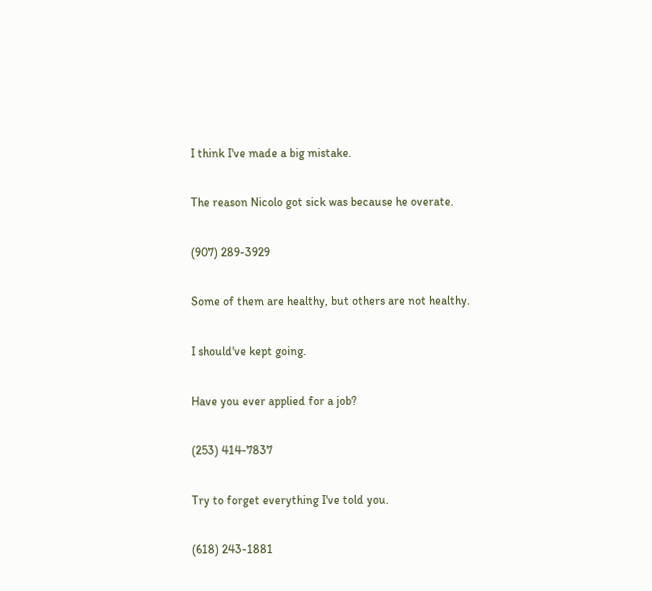I think I've made a big mistake.

The reason Nicolo got sick was because he overate.

(907) 289-3929

Some of them are healthy, but others are not healthy.

I should've kept going.

Have you ever applied for a job?

(253) 414-7837

Try to forget everything I've told you.

(618) 243-1881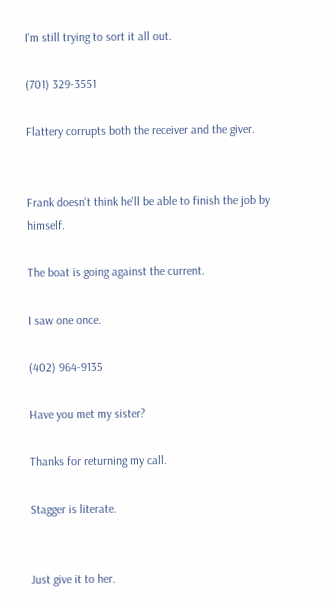I'm still trying to sort it all out.

(701) 329-3551

Flattery corrupts both the receiver and the giver.


Frank doesn't think he'll be able to finish the job by himself.

The boat is going against the current.

I saw one once.

(402) 964-9135

Have you met my sister?

Thanks for returning my call.

Stagger is literate.


Just give it to her.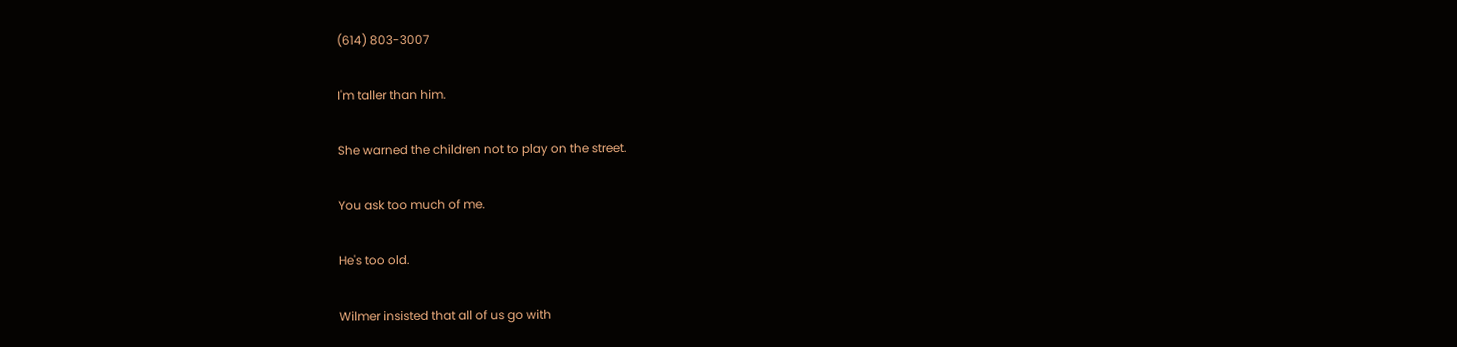(614) 803-3007

I'm taller than him.

She warned the children not to play on the street.

You ask too much of me.

He's too old.

Wilmer insisted that all of us go with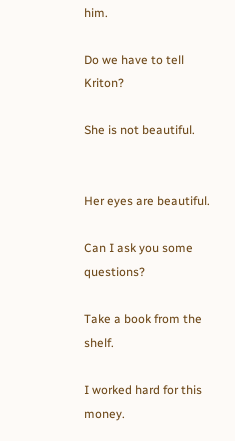him.

Do we have to tell Kriton?

She is not beautiful.


Her eyes are beautiful.

Can I ask you some questions?

Take a book from the shelf.

I worked hard for this money.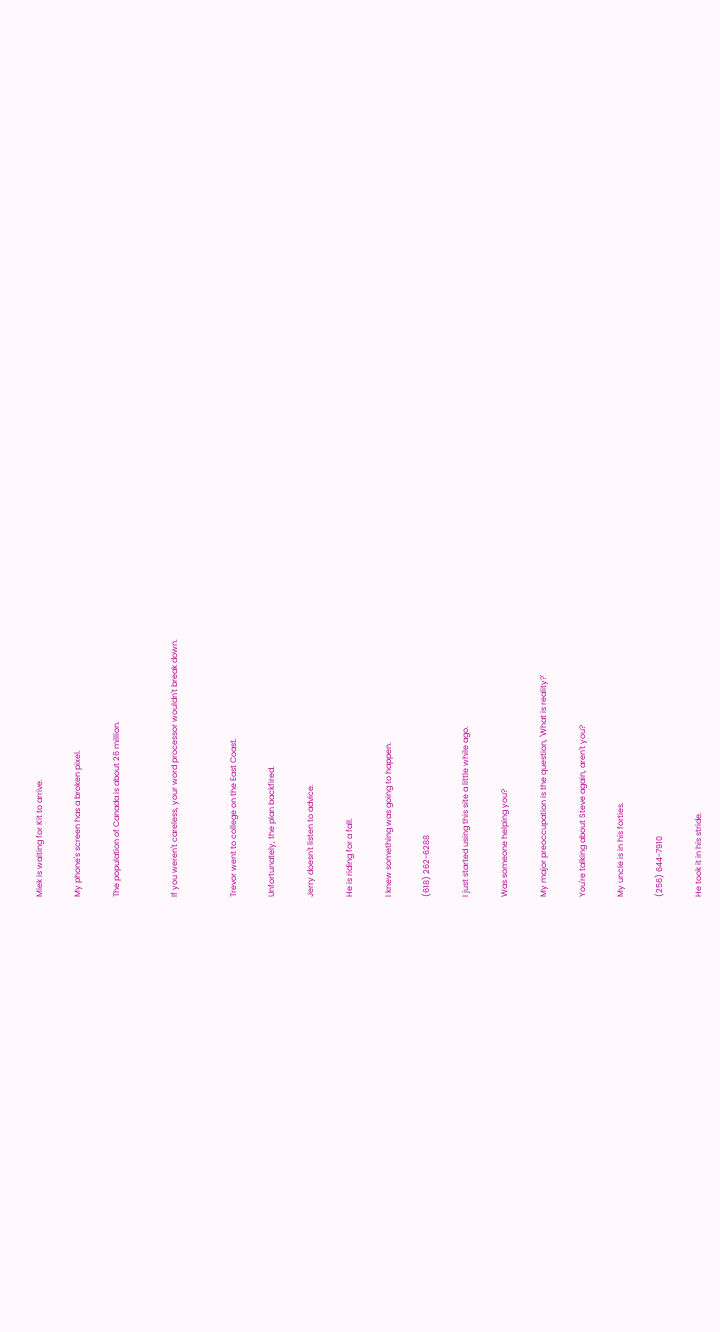Miek is waiting for Kit to arrive.

My phone's screen has a broken pixel.

The population of Canada is about 26 million.


If you weren't careless, your word processor wouldn't break down.


Trevor went to college on the East Coast.

Unfortunately, the plan backfired.

Jerry doesn't listen to advice.

He is riding for a fall.

I knew something was going to happen.

(618) 262-6288

I just started using this site a little while ago.

Was someone helping you?

My major preoccupation is the question, 'What is reality?'

You're talking about Steve again, aren't you?

My uncle is in his forties.

(256) 644-7910

He took it in his stride.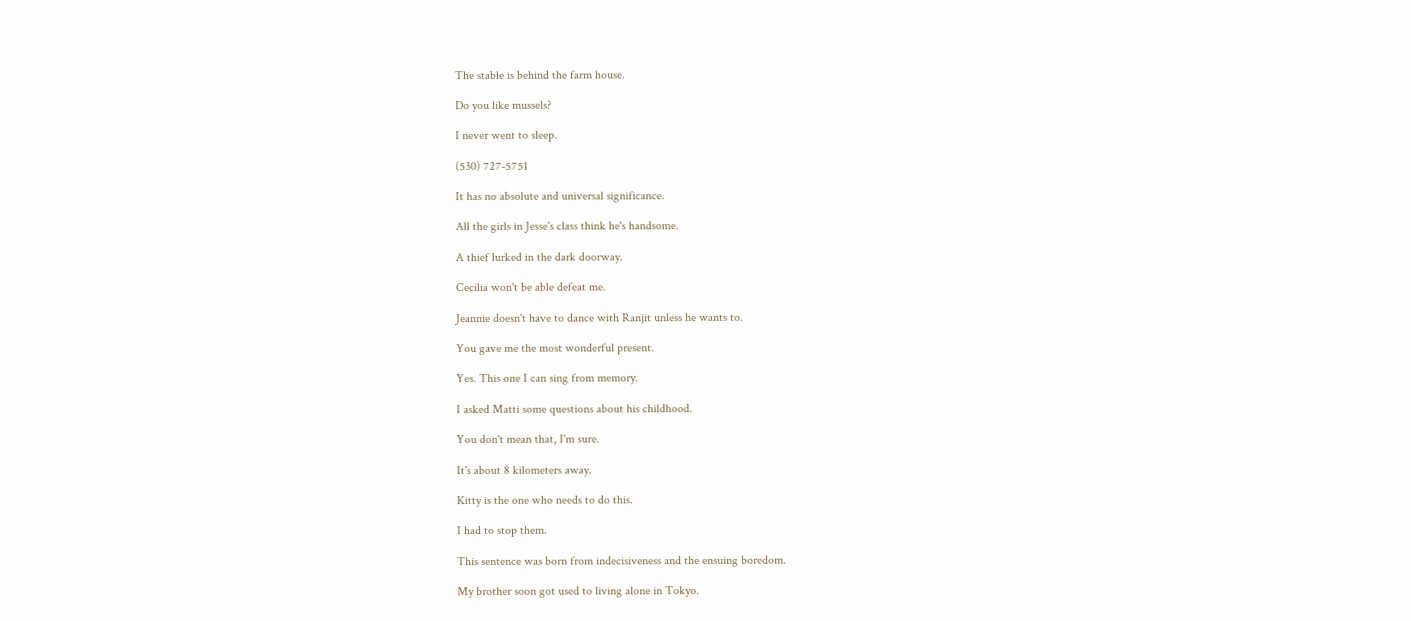The stable is behind the farm house.

Do you like mussels?

I never went to sleep.

(530) 727-5751

It has no absolute and universal significance.

All the girls in Jesse's class think he's handsome.

A thief lurked in the dark doorway.

Cecilia won't be able defeat me.

Jeannie doesn't have to dance with Ranjit unless he wants to.

You gave me the most wonderful present.

Yes. This one I can sing from memory.

I asked Matti some questions about his childhood.

You don't mean that, I'm sure.

It's about 8 kilometers away.

Kitty is the one who needs to do this.

I had to stop them.

This sentence was born from indecisiveness and the ensuing boredom.

My brother soon got used to living alone in Tokyo.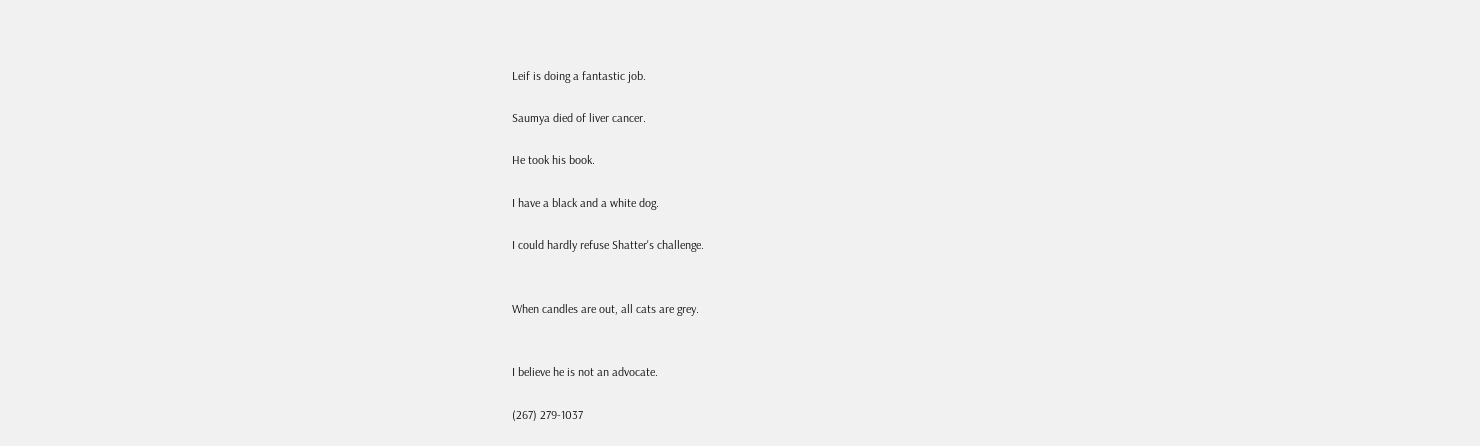Leif is doing a fantastic job.

Saumya died of liver cancer.

He took his book.

I have a black and a white dog.

I could hardly refuse Shatter's challenge.


When candles are out, all cats are grey.


I believe he is not an advocate.

(267) 279-1037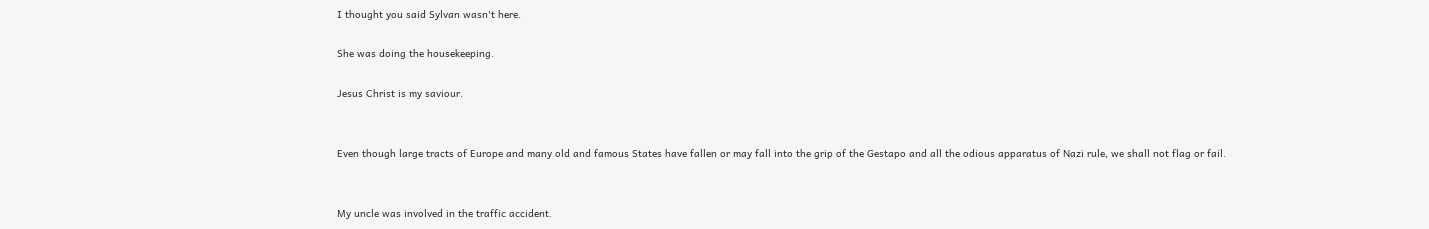I thought you said Sylvan wasn't here.

She was doing the housekeeping.

Jesus Christ is my saviour.


Even though large tracts of Europe and many old and famous States have fallen or may fall into the grip of the Gestapo and all the odious apparatus of Nazi rule, we shall not flag or fail.


My uncle was involved in the traffic accident.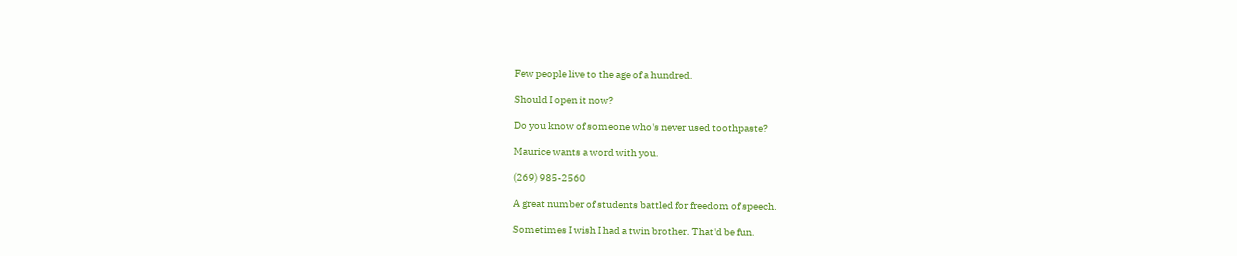Few people live to the age of a hundred.

Should I open it now?

Do you know of someone who's never used toothpaste?

Maurice wants a word with you.

(269) 985-2560

A great number of students battled for freedom of speech.

Sometimes I wish I had a twin brother. That'd be fun.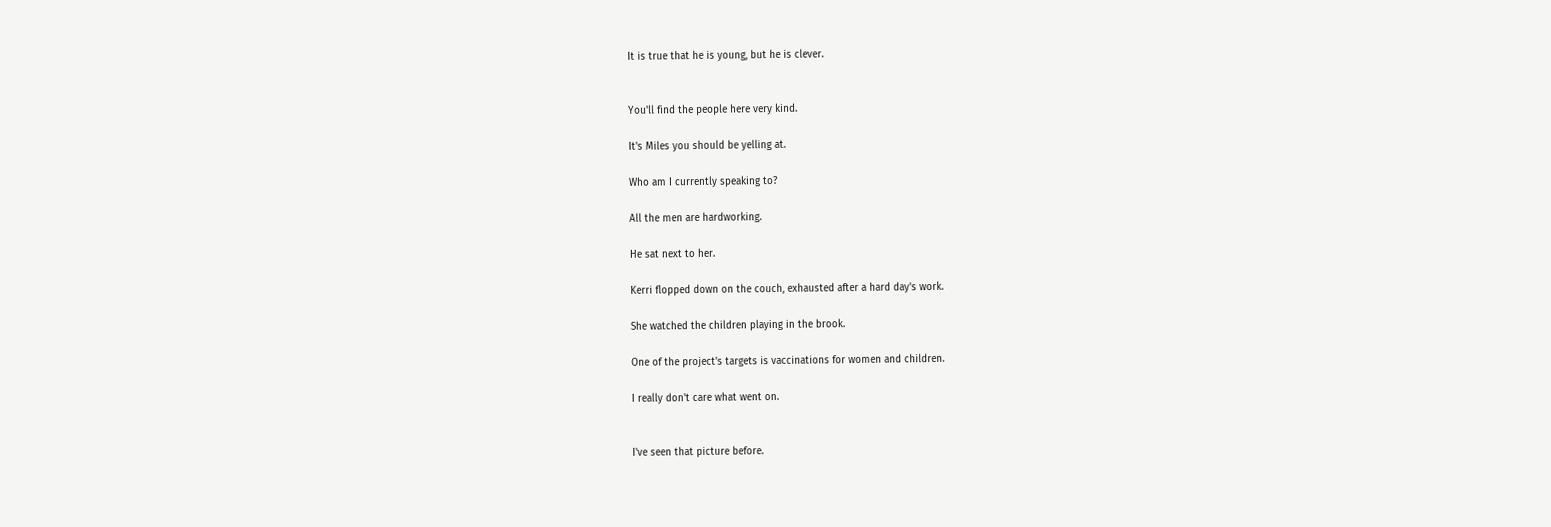It is true that he is young, but he is clever.


You'll find the people here very kind.

It's Miles you should be yelling at.

Who am I currently speaking to?

All the men are hardworking.

He sat next to her.

Kerri flopped down on the couch, exhausted after a hard day's work.

She watched the children playing in the brook.

One of the project's targets is vaccinations for women and children.

I really don't care what went on.


I've seen that picture before.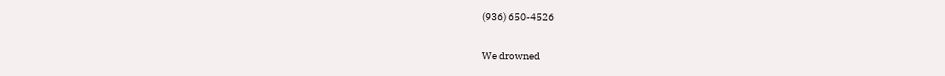(936) 650-4526

We drowned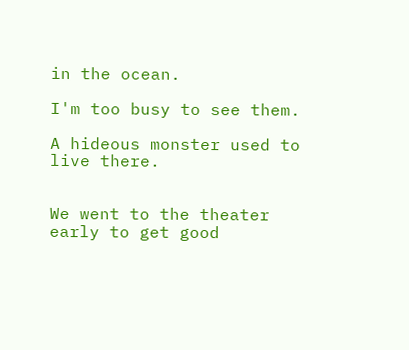in the ocean.

I'm too busy to see them.

A hideous monster used to live there.


We went to the theater early to get good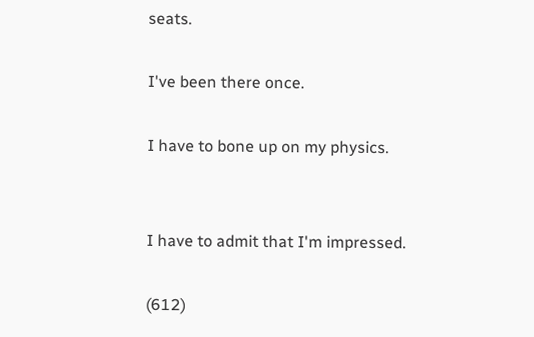seats.

I've been there once.

I have to bone up on my physics.


I have to admit that I'm impressed.

(612)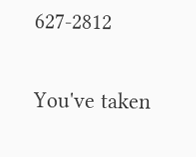627-2812

You've taken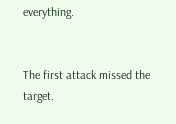everything.


The first attack missed the target.